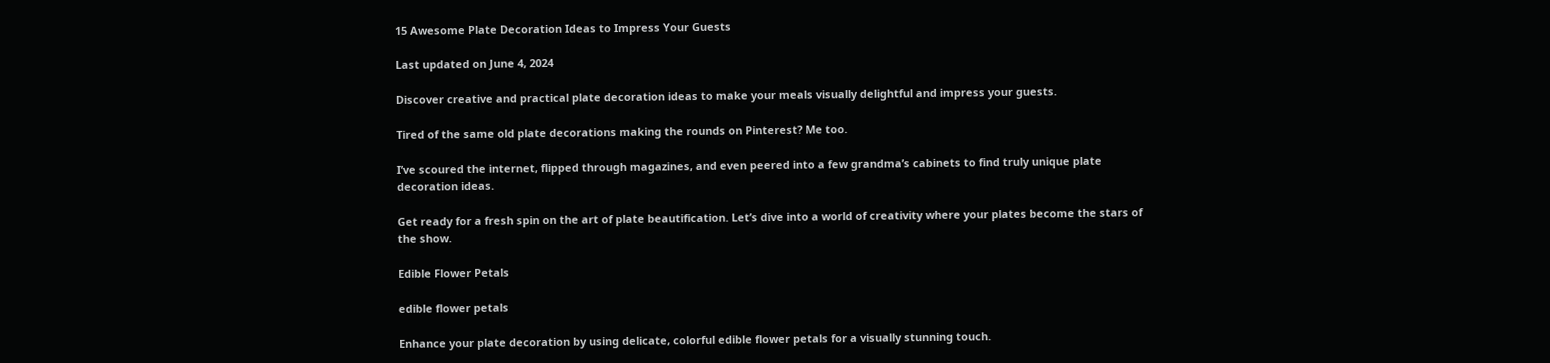15 Awesome Plate Decoration Ideas to Impress Your Guests

Last updated on June 4, 2024

Discover creative and practical plate decoration ideas to make your meals visually delightful and impress your guests.

Tired of the same old plate decorations making the rounds on Pinterest? Me too.

I’ve scoured the internet, flipped through magazines, and even peered into a few grandma’s cabinets to find truly unique plate decoration ideas.

Get ready for a fresh spin on the art of plate beautification. Let’s dive into a world of creativity where your plates become the stars of the show.

Edible Flower Petals

edible flower petals

Enhance your plate decoration by using delicate, colorful edible flower petals for a visually stunning touch.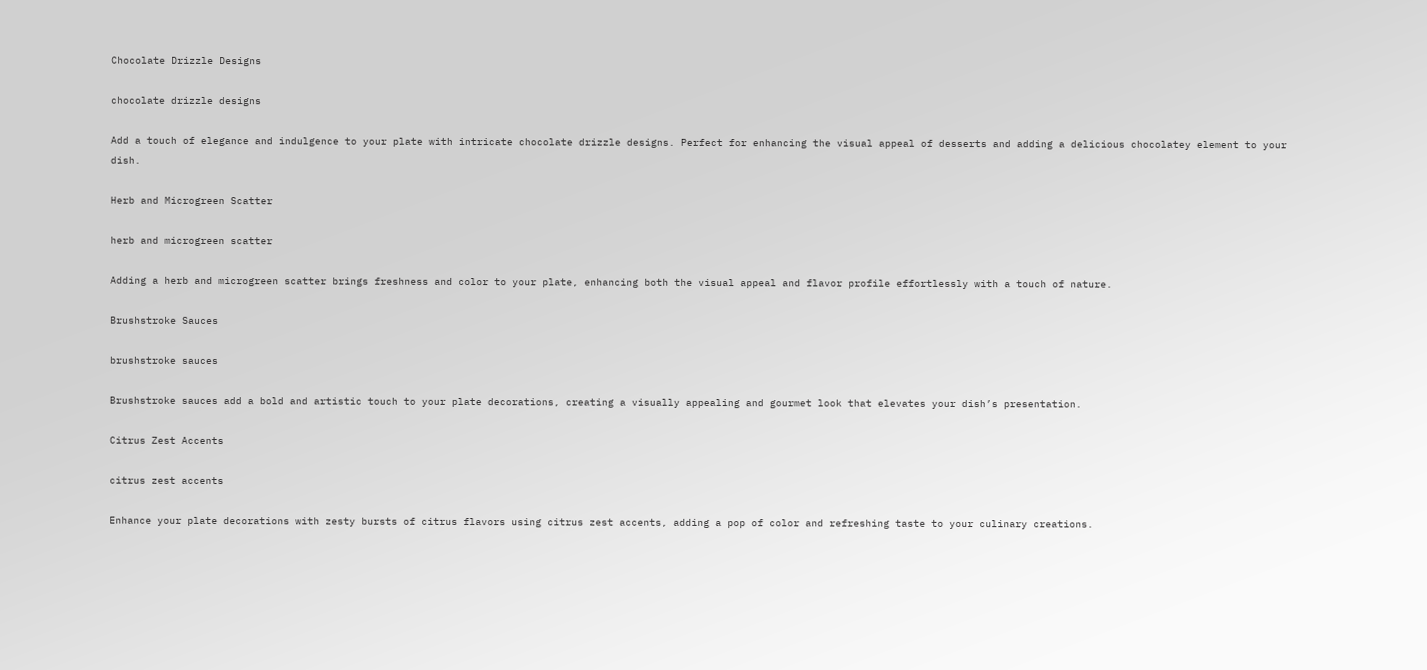Chocolate Drizzle Designs

chocolate drizzle designs

Add a touch of elegance and indulgence to your plate with intricate chocolate drizzle designs. Perfect for enhancing the visual appeal of desserts and adding a delicious chocolatey element to your dish.

Herb and Microgreen Scatter

herb and microgreen scatter

Adding a herb and microgreen scatter brings freshness and color to your plate, enhancing both the visual appeal and flavor profile effortlessly with a touch of nature.

Brushstroke Sauces

brushstroke sauces

Brushstroke sauces add a bold and artistic touch to your plate decorations, creating a visually appealing and gourmet look that elevates your dish’s presentation.

Citrus Zest Accents

citrus zest accents

Enhance your plate decorations with zesty bursts of citrus flavors using citrus zest accents, adding a pop of color and refreshing taste to your culinary creations.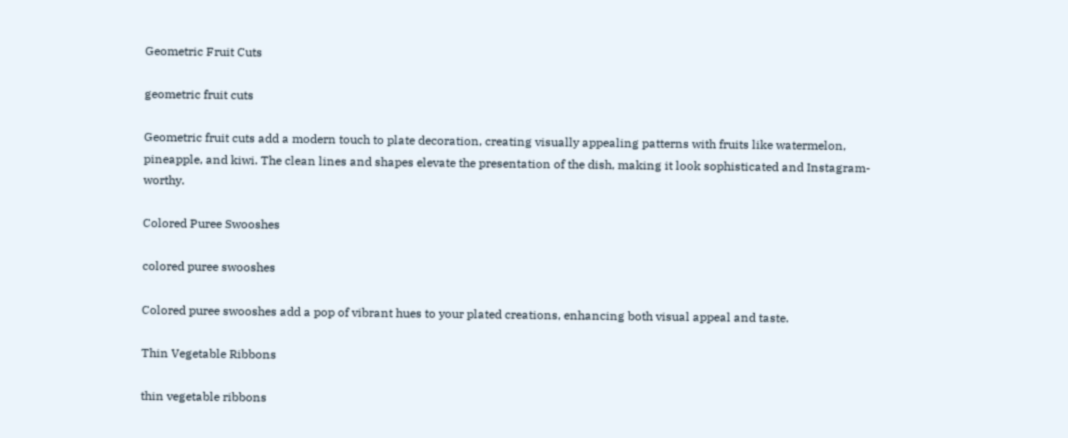Geometric Fruit Cuts

geometric fruit cuts

Geometric fruit cuts add a modern touch to plate decoration, creating visually appealing patterns with fruits like watermelon, pineapple, and kiwi. The clean lines and shapes elevate the presentation of the dish, making it look sophisticated and Instagram-worthy.

Colored Puree Swooshes

colored puree swooshes

Colored puree swooshes add a pop of vibrant hues to your plated creations, enhancing both visual appeal and taste.

Thin Vegetable Ribbons

thin vegetable ribbons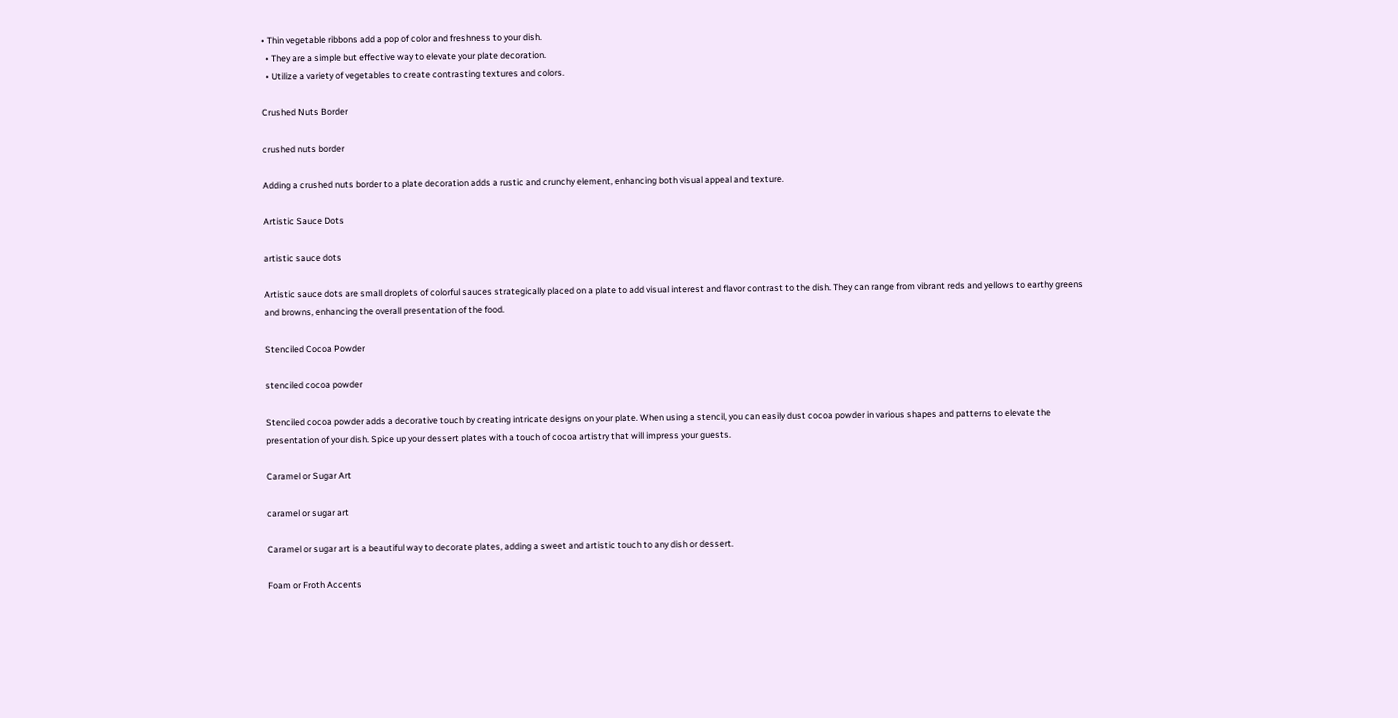• Thin vegetable ribbons add a pop of color and freshness to your dish.
  • They are a simple but effective way to elevate your plate decoration.
  • Utilize a variety of vegetables to create contrasting textures and colors.

Crushed Nuts Border

crushed nuts border

Adding a crushed nuts border to a plate decoration adds a rustic and crunchy element, enhancing both visual appeal and texture.

Artistic Sauce Dots

artistic sauce dots

Artistic sauce dots are small droplets of colorful sauces strategically placed on a plate to add visual interest and flavor contrast to the dish. They can range from vibrant reds and yellows to earthy greens and browns, enhancing the overall presentation of the food.

Stenciled Cocoa Powder

stenciled cocoa powder

Stenciled cocoa powder adds a decorative touch by creating intricate designs on your plate. When using a stencil, you can easily dust cocoa powder in various shapes and patterns to elevate the presentation of your dish. Spice up your dessert plates with a touch of cocoa artistry that will impress your guests.

Caramel or Sugar Art

caramel or sugar art

Caramel or sugar art is a beautiful way to decorate plates, adding a sweet and artistic touch to any dish or dessert.

Foam or Froth Accents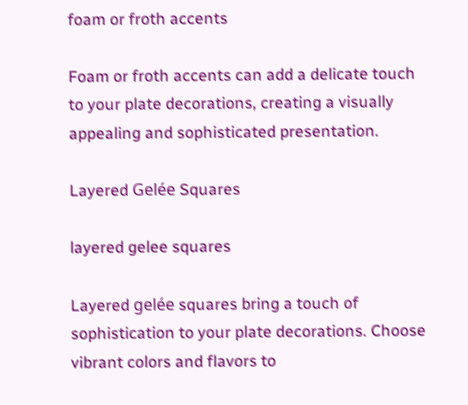foam or froth accents

Foam or froth accents can add a delicate touch to your plate decorations, creating a visually appealing and sophisticated presentation.

Layered Gelée Squares

layered gelee squares

Layered gelée squares bring a touch of sophistication to your plate decorations. Choose vibrant colors and flavors to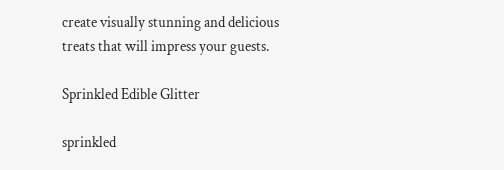create visually stunning and delicious treats that will impress your guests.

Sprinkled Edible Glitter

sprinkled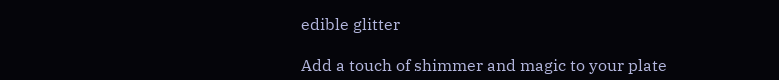edible glitter

Add a touch of shimmer and magic to your plate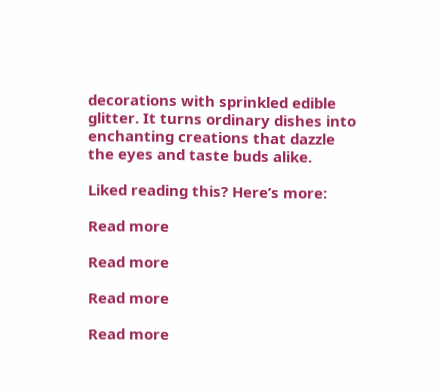decorations with sprinkled edible glitter. It turns ordinary dishes into enchanting creations that dazzle the eyes and taste buds alike.

Liked reading this? Here’s more:

Read more

Read more

Read more

Read more